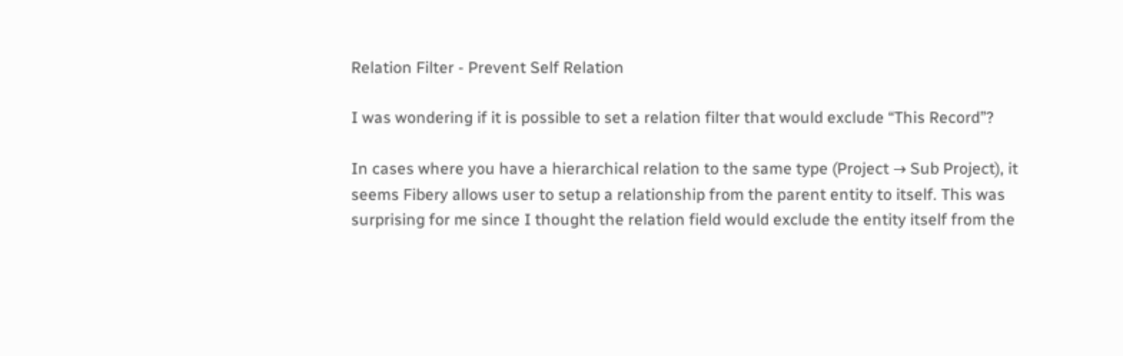Relation Filter - Prevent Self Relation

I was wondering if it is possible to set a relation filter that would exclude “This Record”?

In cases where you have a hierarchical relation to the same type (Project → Sub Project), it seems Fibery allows user to setup a relationship from the parent entity to itself. This was surprising for me since I thought the relation field would exclude the entity itself from the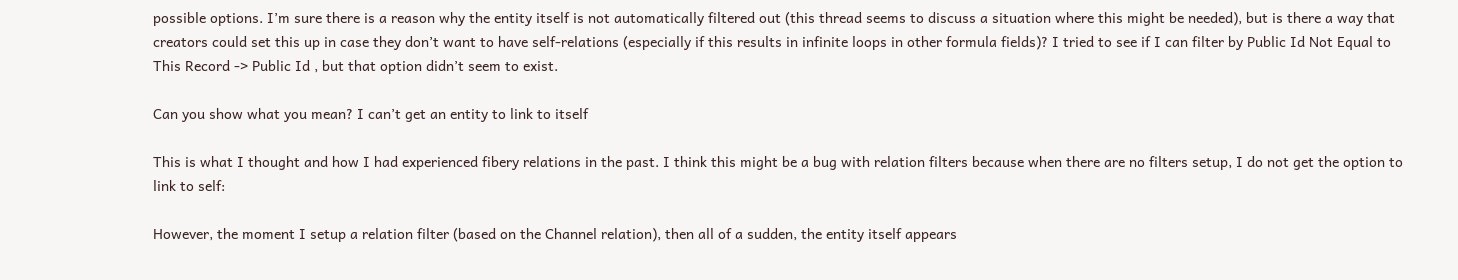possible options. I’m sure there is a reason why the entity itself is not automatically filtered out (this thread seems to discuss a situation where this might be needed), but is there a way that creators could set this up in case they don’t want to have self-relations (especially if this results in infinite loops in other formula fields)? I tried to see if I can filter by Public Id Not Equal to This Record -> Public Id , but that option didn’t seem to exist.

Can you show what you mean? I can’t get an entity to link to itself

This is what I thought and how I had experienced fibery relations in the past. I think this might be a bug with relation filters because when there are no filters setup, I do not get the option to link to self:

However, the moment I setup a relation filter (based on the Channel relation), then all of a sudden, the entity itself appears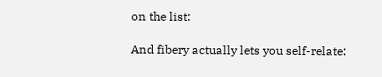on the list:

And fibery actually lets you self-relate: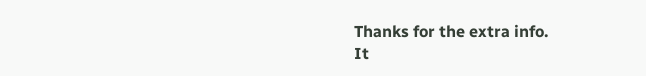Thanks for the extra info.
It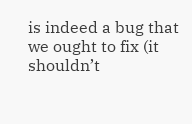is indeed a bug that we ought to fix (it shouldn’t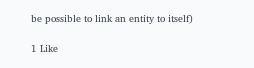be possible to link an entity to itself)

1 Like